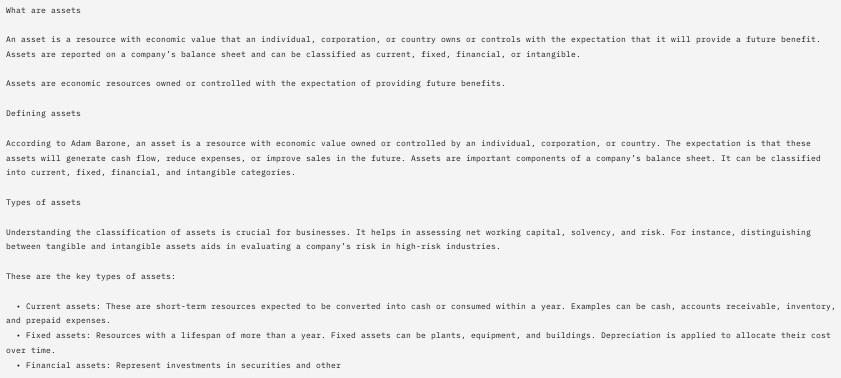What are assets

An asset is a resource with economic value that an individual, corporation, or country owns or controls with the expectation that it will provide a future benefit. Assets are reported on a company’s balance sheet and can be classified as current, fixed, financial, or intangible.

Assets are economic resources owned or controlled with the expectation of providing future benefits.

Defining assets

According to Adam Barone, an asset is a resource with economic value owned or controlled by an individual, corporation, or country. The expectation is that these assets will generate cash flow, reduce expenses, or improve sales in the future. Assets are important components of a company’s balance sheet. It can be classified into current, fixed, financial, and intangible categories.

Types of assets

Understanding the classification of assets is crucial for businesses. It helps in assessing net working capital, solvency, and risk. For instance, distinguishing between tangible and intangible assets aids in evaluating a company’s risk in high-risk industries.

These are the key types of assets:

  • Current assets: These are short-term resources expected to be converted into cash or consumed within a year. Examples can be cash, accounts receivable, inventory, and prepaid expenses.
  • Fixed assets: Resources with a lifespan of more than a year. Fixed assets can be plants, equipment, and buildings. Depreciation is applied to allocate their cost over time.
  • Financial assets: Represent investments in securities and other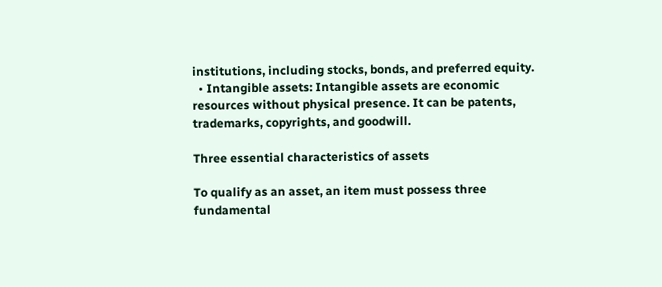institutions, including stocks, bonds, and preferred equity.
  • Intangible assets: Intangible assets are economic resources without physical presence. It can be patents, trademarks, copyrights, and goodwill.

Three essential characteristics of assets

To qualify as an asset, an item must possess three fundamental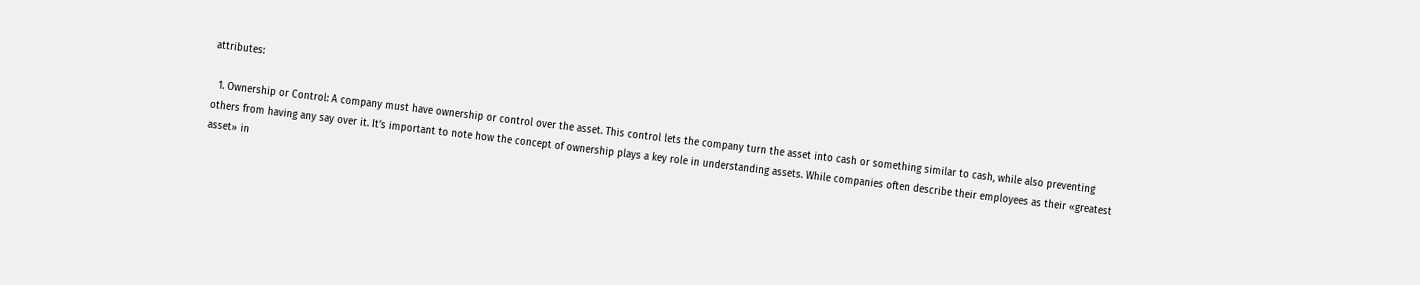attributes:

  1. Ownership or Control: A company must have ownership or control over the asset. This control lets the company turn the asset into cash or something similar to cash, while also preventing others from having any say over it. It’s important to note how the concept of ownership plays a key role in understanding assets. While companies often describe their employees as their «greatest asset» in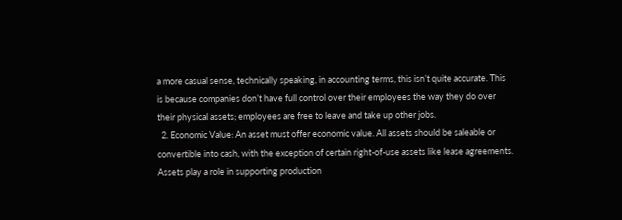a more casual sense, technically speaking, in accounting terms, this isn’t quite accurate. This is because companies don’t have full control over their employees the way they do over their physical assets; employees are free to leave and take up other jobs.
  2. Economic Value: An asset must offer economic value. All assets should be saleable or convertible into cash, with the exception of certain right-of-use assets like lease agreements. Assets play a role in supporting production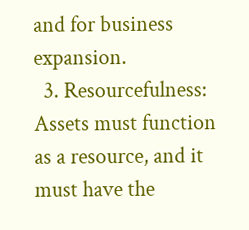and for business expansion.
  3. Resourcefulness: Assets must function as a resource, and it must have the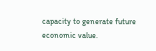capacity to generate future economic value.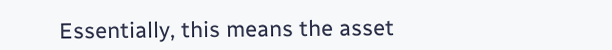Essentially, this means the asset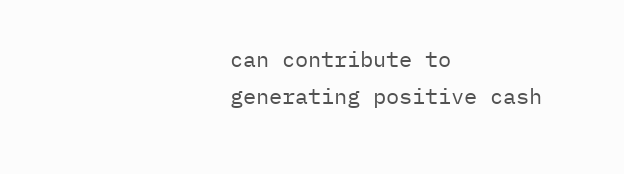can contribute to generating positive cash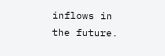inflows in the future.